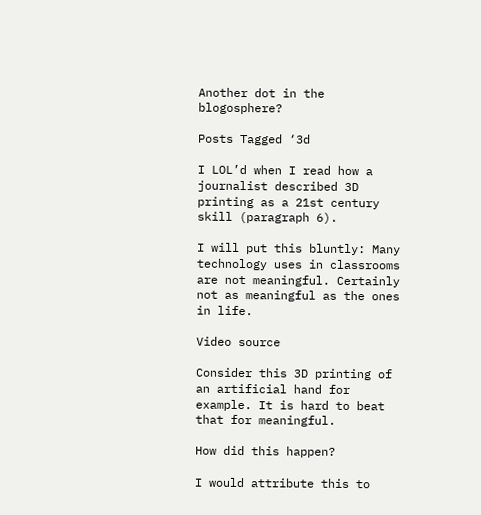Another dot in the blogosphere?

Posts Tagged ‘3d

I LOL’d when I read how a journalist described 3D printing as a 21st century skill (paragraph 6).

I will put this bluntly: Many technology uses in classrooms are not meaningful. Certainly not as meaningful as the ones in life.

Video source

Consider this 3D printing of an artificial hand for example. It is hard to beat that for meaningful.

How did this happen?

I would attribute this to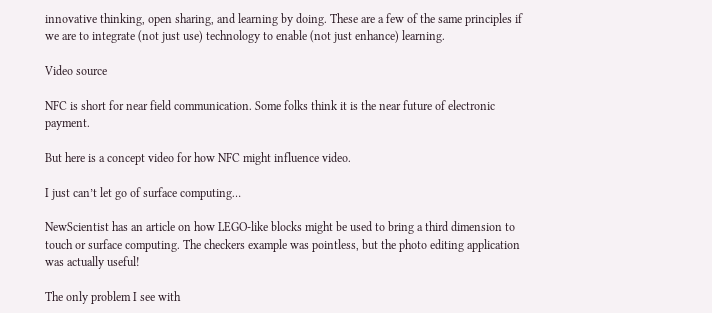innovative thinking, open sharing, and learning by doing. These are a few of the same principles if we are to integrate (not just use) technology to enable (not just enhance) learning.

Video source

NFC is short for near field communication. Some folks think it is the near future of electronic payment.

But here is a concept video for how NFC might influence video.

I just can’t let go of surface computing…

NewScientist has an article on how LEGO-like blocks might be used to bring a third dimension to touch or surface computing. The checkers example was pointless, but the photo editing application was actually useful!

The only problem I see with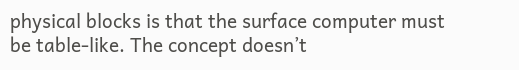physical blocks is that the surface computer must be table-like. The concept doesn’t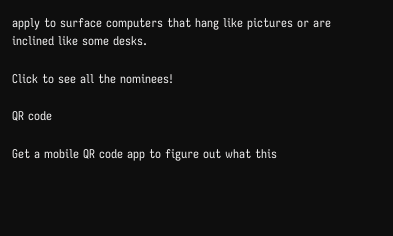apply to surface computers that hang like pictures or are inclined like some desks.

Click to see all the nominees!

QR code

Get a mobile QR code app to figure out what this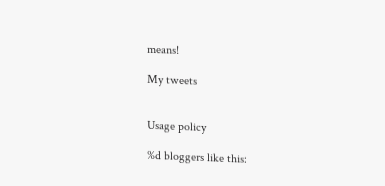means!

My tweets


Usage policy

%d bloggers like this: